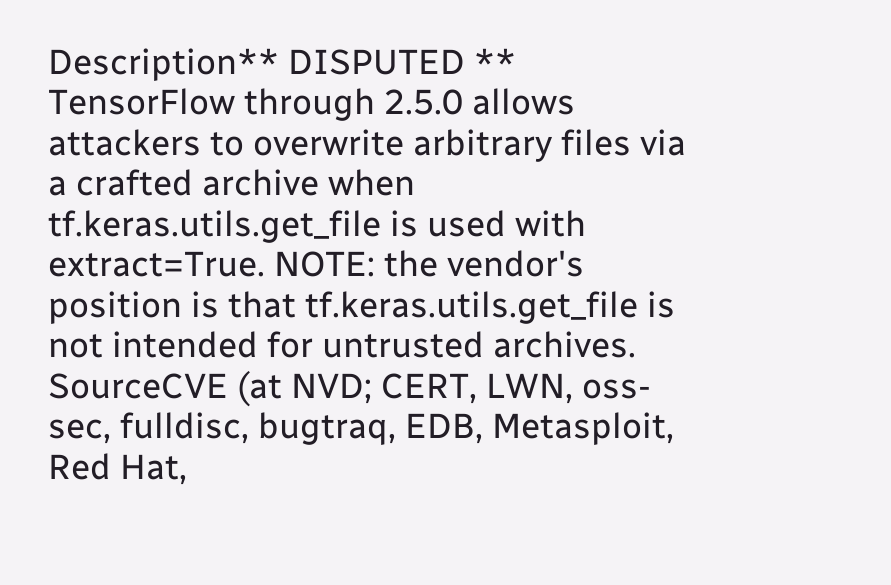Description** DISPUTED ** TensorFlow through 2.5.0 allows attackers to overwrite arbitrary files via a crafted archive when tf.keras.utils.get_file is used with extract=True. NOTE: the vendor's position is that tf.keras.utils.get_file is not intended for untrusted archives.
SourceCVE (at NVD; CERT, LWN, oss-sec, fulldisc, bugtraq, EDB, Metasploit, Red Hat,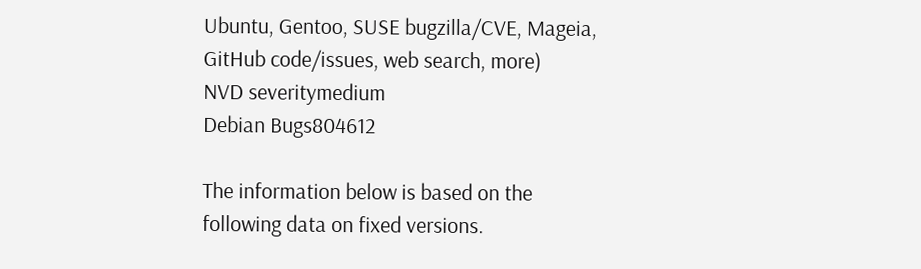Ubuntu, Gentoo, SUSE bugzilla/CVE, Mageia, GitHub code/issues, web search, more)
NVD severitymedium
Debian Bugs804612

The information below is based on the following data on fixed versions.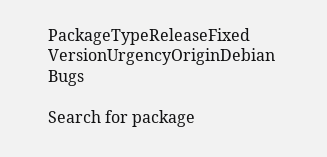PackageTypeReleaseFixed VersionUrgencyOriginDebian Bugs

Search for package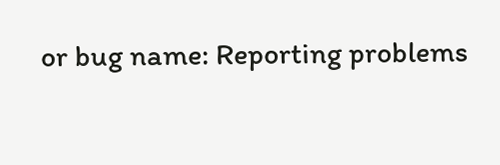or bug name: Reporting problems